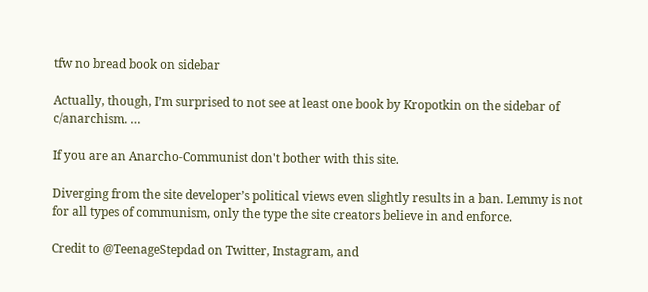tfw no bread book on sidebar

Actually, though, I’m surprised to not see at least one book by Kropotkin on the sidebar of c/anarchism. …

If you are an Anarcho-Communist don't bother with this site.

Diverging from the site developer’s political views even slightly results in a ban. Lemmy is not for all types of communism, only the type the site creators believe in and enforce.

Credit to @TeenageStepdad on Twitter, Instagram, and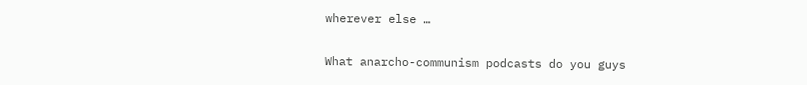wherever else …

What anarcho-communism podcasts do you guys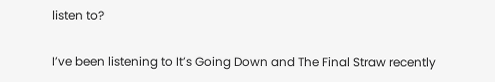listen to?

I’ve been listening to It’s Going Down and The Final Straw recently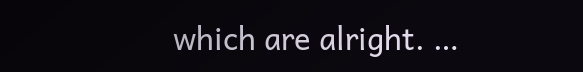which are alright. …